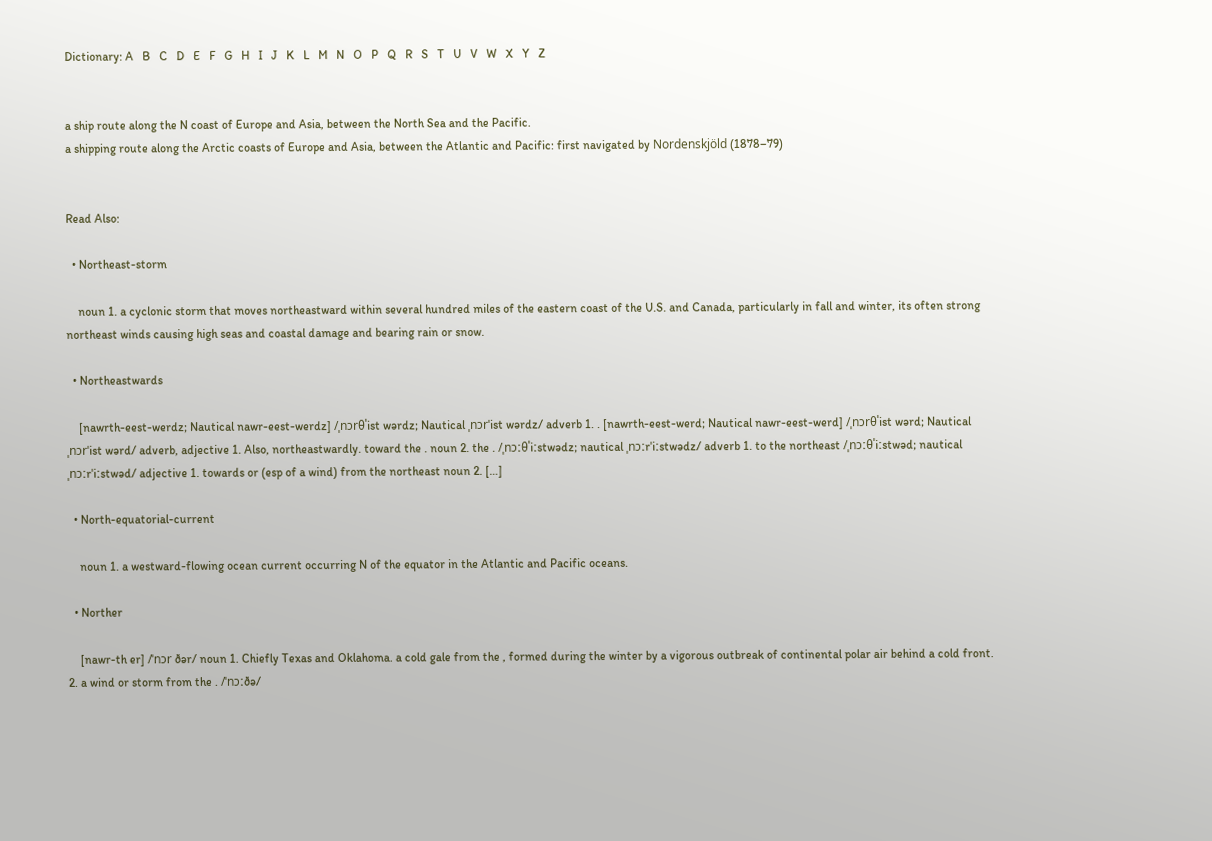Dictionary: A   B   C   D   E   F   G   H   I   J   K   L   M   N   O   P   Q   R   S   T   U   V   W   X   Y   Z


a ship route along the N coast of Europe and Asia, between the North Sea and the Pacific.
a shipping route along the Arctic coasts of Europe and Asia, between the Atlantic and Pacific: first navigated by Nordenskjöld (1878–79)


Read Also:

  • Northeast-storm

    noun 1. a cyclonic storm that moves northeastward within several hundred miles of the eastern coast of the U.S. and Canada, particularly in fall and winter, its often strong northeast winds causing high seas and coastal damage and bearing rain or snow.

  • Northeastwards

    [nawrth-eest-werdz; Nautical nawr-eest-werdz] /ˌnɔrθˈist wərdz; Nautical ˌnɔrˈist wərdz/ adverb 1. . [nawrth-eest-werd; Nautical nawr-eest-werd] /ˌnɔrθˈist wərd; Nautical ˌnɔrˈist wərd/ adverb, adjective 1. Also, northeastwardly. toward the . noun 2. the . /ˌnɔːθˈiːstwədz; nautical ˌnɔːrˈiːstwədz/ adverb 1. to the northeast /ˌnɔːθˈiːstwəd; nautical ˌnɔːrˈiːstwəd/ adjective 1. towards or (esp of a wind) from the northeast noun 2. […]

  • North-equatorial-current

    noun 1. a westward-flowing ocean current occurring N of the equator in the Atlantic and Pacific oceans.

  • Norther

    [nawr-th er] /ˈnɔr ðər/ noun 1. Chiefly Texas and Oklahoma. a cold gale from the , formed during the winter by a vigorous outbreak of continental polar air behind a cold front. 2. a wind or storm from the . /ˈnɔːðə/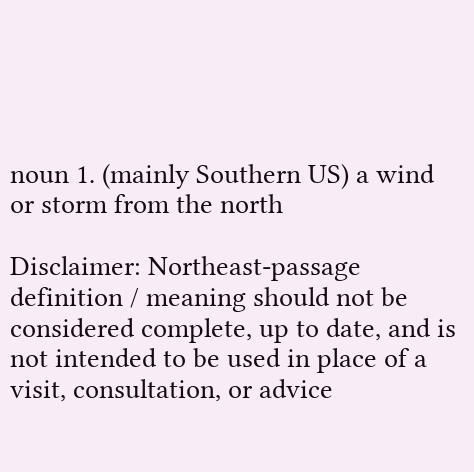noun 1. (mainly Southern US) a wind or storm from the north

Disclaimer: Northeast-passage definition / meaning should not be considered complete, up to date, and is not intended to be used in place of a visit, consultation, or advice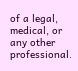of a legal, medical, or any other professional.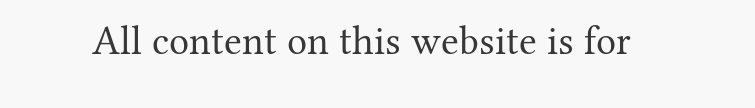All content on this website is for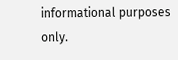informational purposes only.